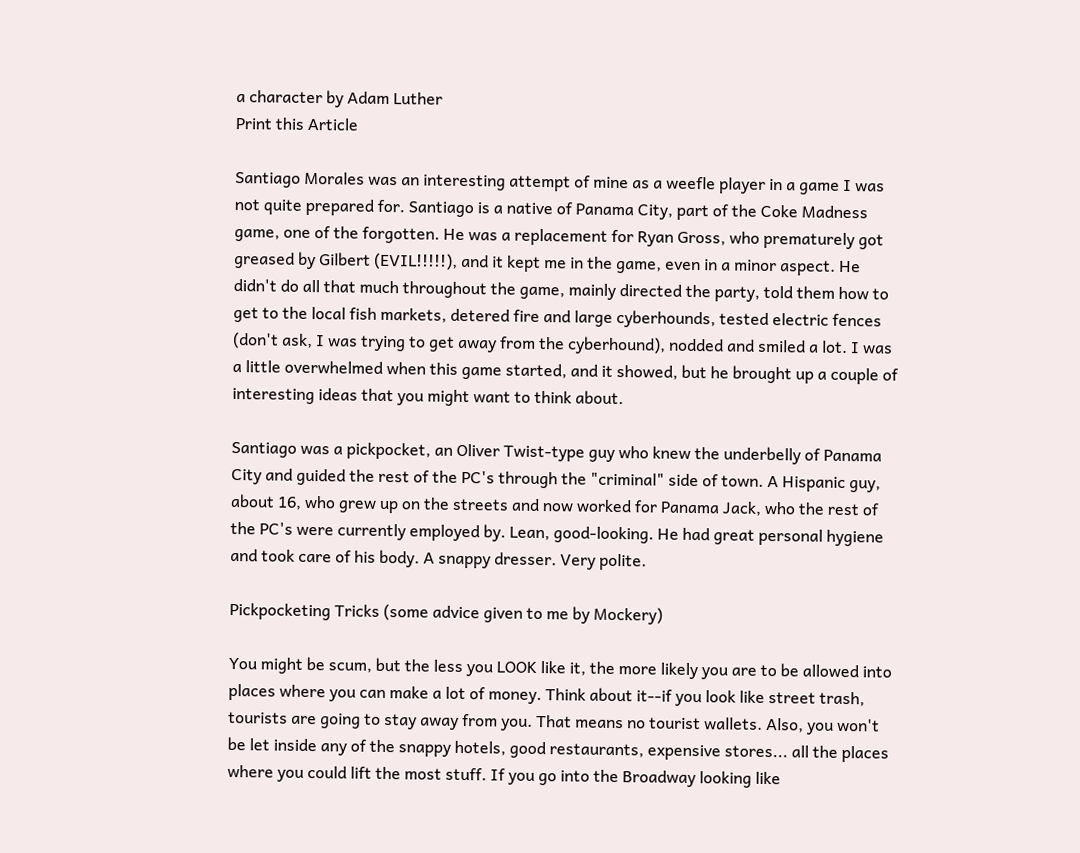a character by Adam Luther
Print this Article

Santiago Morales was an interesting attempt of mine as a weefle player in a game I was not quite prepared for. Santiago is a native of Panama City, part of the Coke Madness game, one of the forgotten. He was a replacement for Ryan Gross, who prematurely got greased by Gilbert (EVIL!!!!!), and it kept me in the game, even in a minor aspect. He didn't do all that much throughout the game, mainly directed the party, told them how to get to the local fish markets, detered fire and large cyberhounds, tested electric fences (don't ask, I was trying to get away from the cyberhound), nodded and smiled a lot. I was a little overwhelmed when this game started, and it showed, but he brought up a couple of interesting ideas that you might want to think about.

Santiago was a pickpocket, an Oliver Twist-type guy who knew the underbelly of Panama City and guided the rest of the PC's through the "criminal" side of town. A Hispanic guy, about 16, who grew up on the streets and now worked for Panama Jack, who the rest of the PC's were currently employed by. Lean, good-looking. He had great personal hygiene and took care of his body. A snappy dresser. Very polite.

Pickpocketing Tricks (some advice given to me by Mockery)

You might be scum, but the less you LOOK like it, the more likely you are to be allowed into places where you can make a lot of money. Think about it--if you look like street trash, tourists are going to stay away from you. That means no tourist wallets. Also, you won't be let inside any of the snappy hotels, good restaurants, expensive stores... all the places where you could lift the most stuff. If you go into the Broadway looking like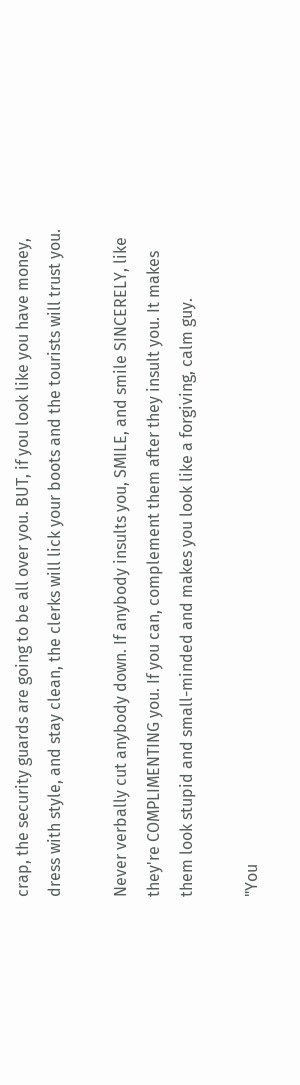crap, the security guards are going to be all over you. BUT, if you look like you have money, dress with style, and stay clean, the clerks will lick your boots and the tourists will trust you.

Never verbally cut anybody down. If anybody insults you, SMILE, and smile SINCERELY, like they're COMPLIMENTING you. If you can, complement them after they insult you. It makes them look stupid and small-minded and makes you look like a forgiving, calm guy.

"You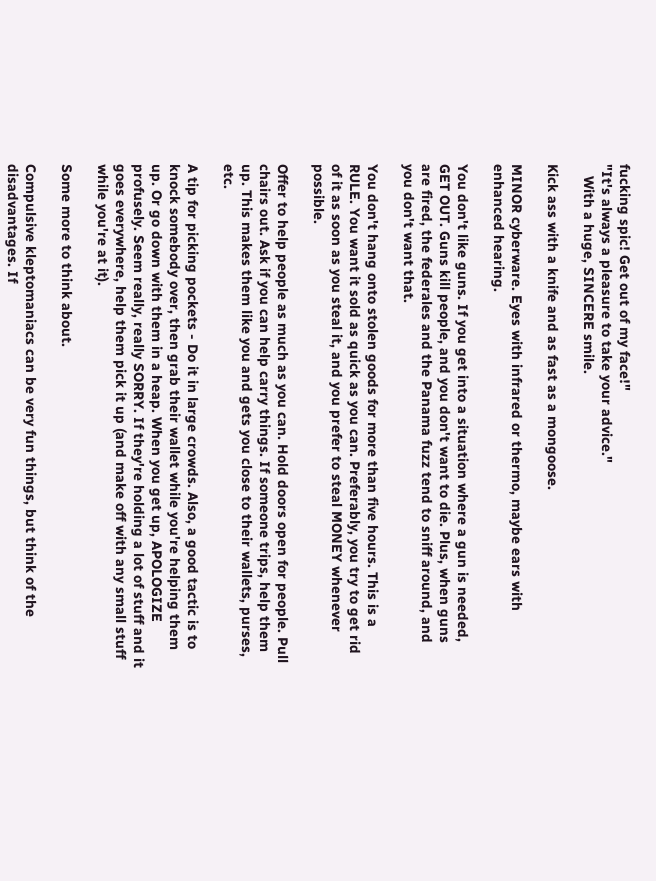fucking spic! Get out of my face!"
"It's always a pleasure to take your advice."
   With a huge, SINCERE smile.

Kick ass with a knife and as fast as a mongoose.

MINOR cyberware. Eyes with infrared or thermo, maybe ears with enhanced hearing.

You don't like guns. If you get into a situation where a gun is needed, GET OUT. Guns kill people, and you don't want to die. Plus, when guns are fired, the federales and the Panama fuzz tend to sniff around, and you don't want that.

You don't hang onto stolen goods for more than five hours. This is a RULE. You want it sold as quick as you can. Preferably, you try to get rid of it as soon as you steal it, and you prefer to steal MONEY whenever possible.

Offer to help people as much as you can. Hold doors open for people. Pull chairs out. Ask if you can help carry things. If someone trips, help them up. This makes them like you and gets you close to their wallets, purses, etc.

A tip for picking pockets - Do it in large crowds. Also, a good tactic is to knock somebody over, then grab their wallet while you're helping them up. Or go down with them in a heap. When you get up, APOLOGIZE profusely. Seem really, really SORRY. If they're holding a lot of stuff and it goes everywhere, help them pick it up (and make off with any small stuff while you're at it).

Some more to think about.

Compulsive kleptomaniacs can be very fun things, but think of the disadvantages. If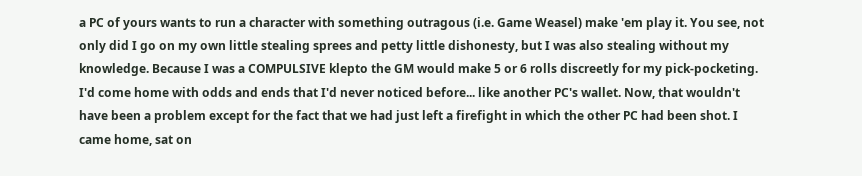a PC of yours wants to run a character with something outragous (i.e. Game Weasel) make 'em play it. You see, not only did I go on my own little stealing sprees and petty little dishonesty, but I was also stealing without my knowledge. Because I was a COMPULSIVE klepto the GM would make 5 or 6 rolls discreetly for my pick-pocketing. I'd come home with odds and ends that I'd never noticed before... like another PC's wallet. Now, that wouldn't have been a problem except for the fact that we had just left a firefight in which the other PC had been shot. I came home, sat on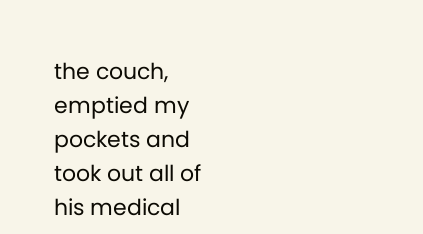the couch, emptied my pockets and took out all of his medical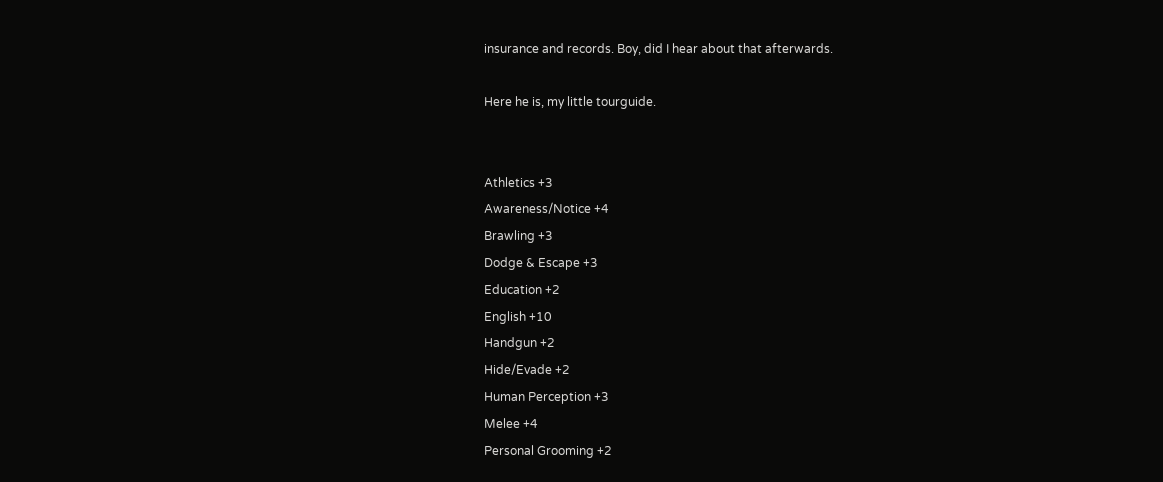insurance and records. Boy, did I hear about that afterwards.

Here he is, my little tourguide.


Athletics +3
Awareness/Notice +4
Brawling +3
Dodge & Escape +3
Education +2
English +10
Handgun +2
Hide/Evade +2
Human Perception +3
Melee +4
Personal Grooming +2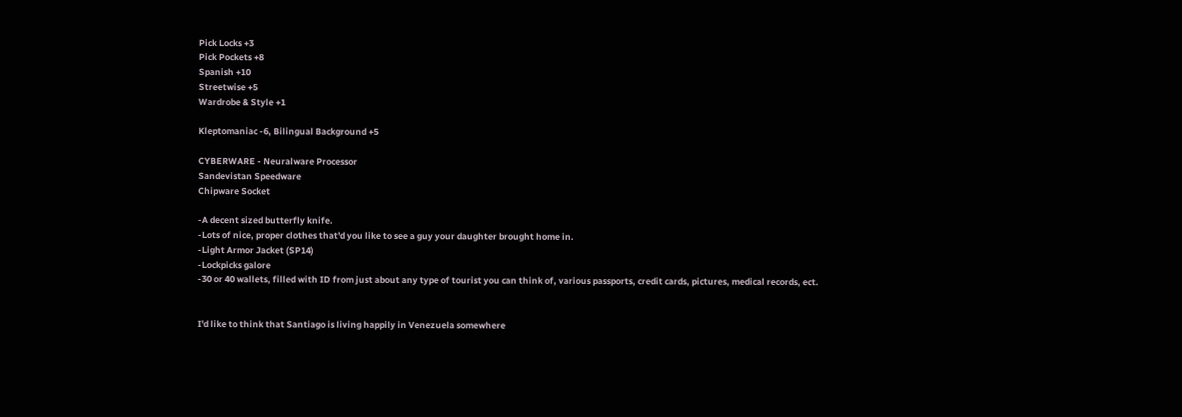Pick Locks +3
Pick Pockets +8
Spanish +10
Streetwise +5
Wardrobe & Style +1

Kleptomaniac -6, Bilingual Background +5

CYBERWARE - Neuralware Processor
Sandevistan Speedware
Chipware Socket

-A decent sized butterfly knife.
-Lots of nice, proper clothes that'd you like to see a guy your daughter brought home in.
-Light Armor Jacket (SP14)
-Lockpicks galore
-30 or 40 wallets, filled with ID from just about any type of tourist you can think of, various passports, credit cards, pictures, medical records, ect.


I'd like to think that Santiago is living happily in Venezuela somewhere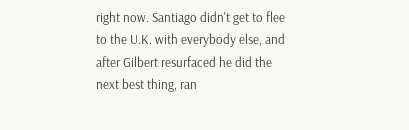right now. Santiago didn't get to flee to the U.K. with everybody else, and after Gilbert resurfaced he did the next best thing, ran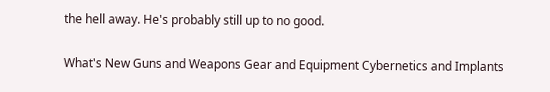the hell away. He's probably still up to no good.

What's New Guns and Weapons Gear and Equipment Cybernetics and Implants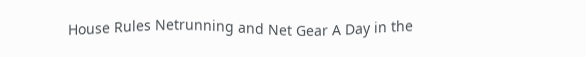House Rules Netrunning and Net Gear A Day in the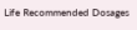Life Recommended Dosages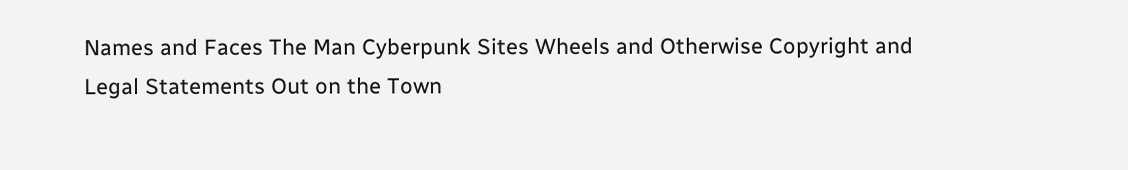Names and Faces The Man Cyberpunk Sites Wheels and Otherwise Copyright and Legal Statements Out on the Town